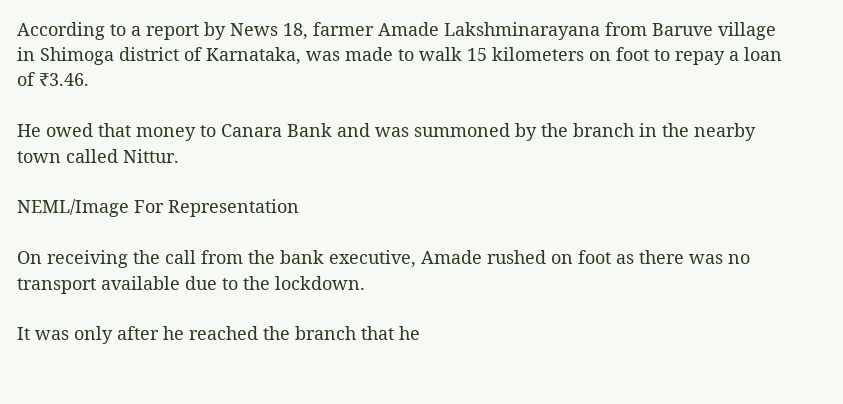According to a report by News 18, farmer Amade Lakshminarayana from Baruve village in Shimoga district of Karnataka, was made to walk 15 kilometers on foot to repay a loan of ₹3.46.

He owed that money to Canara Bank and was summoned by the branch in the nearby town called Nittur.

NEML/Image For Representation

On receiving the call from the bank executive, Amade rushed on foot as there was no transport available due to the lockdown.

It was only after he reached the branch that he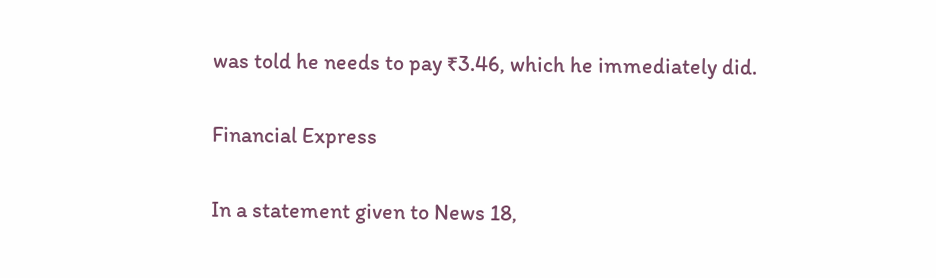was told he needs to pay ₹3.46, which he immediately did.

Financial Express

In a statement given to News 18,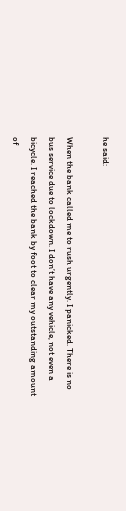he said:

When the bank called me to rush urgently. I panicked. There is no bus service due to lockdown. I don’t have any vehicle, not even a bicycle. I reached the bank by foot to clear my outstanding amount of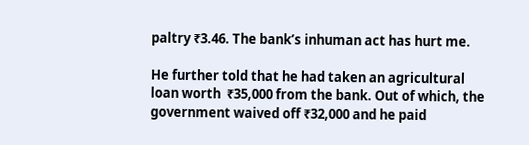paltry ₹3.46. The bank’s inhuman act has hurt me.

He further told that he had taken an agricultural loan worth  ₹35,000 from the bank. Out of which, the government waived off ₹32,000 and he paid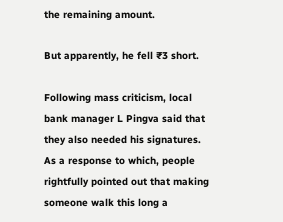the remaining amount.

But apparently, he fell ₹3 short.

Following mass criticism, local bank manager L Pingva said that they also needed his signatures. As a response to which, people rightfully pointed out that making someone walk this long a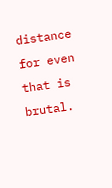distance for even that is brutal.